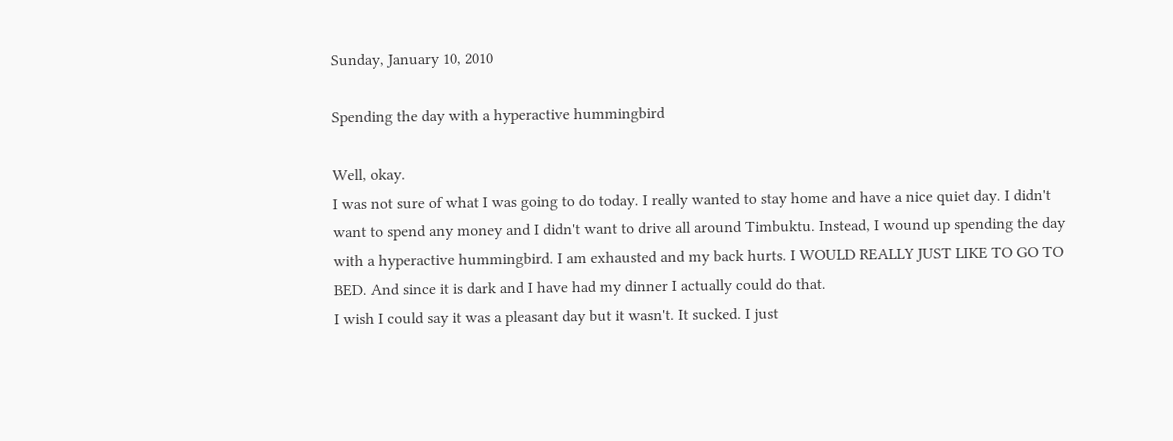Sunday, January 10, 2010

Spending the day with a hyperactive hummingbird

Well, okay.
I was not sure of what I was going to do today. I really wanted to stay home and have a nice quiet day. I didn't want to spend any money and I didn't want to drive all around Timbuktu. Instead, I wound up spending the day with a hyperactive hummingbird. I am exhausted and my back hurts. I WOULD REALLY JUST LIKE TO GO TO BED. And since it is dark and I have had my dinner I actually could do that.
I wish I could say it was a pleasant day but it wasn't. It sucked. I just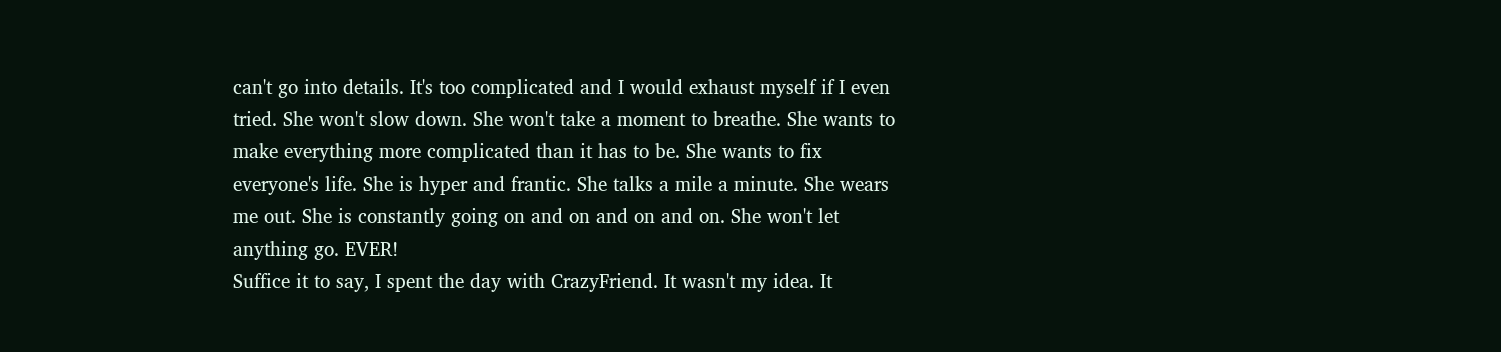can't go into details. It's too complicated and I would exhaust myself if I even tried. She won't slow down. She won't take a moment to breathe. She wants to make everything more complicated than it has to be. She wants to fix everyone's life. She is hyper and frantic. She talks a mile a minute. She wears me out. She is constantly going on and on and on and on. She won't let anything go. EVER!
Suffice it to say, I spent the day with CrazyFriend. It wasn't my idea. It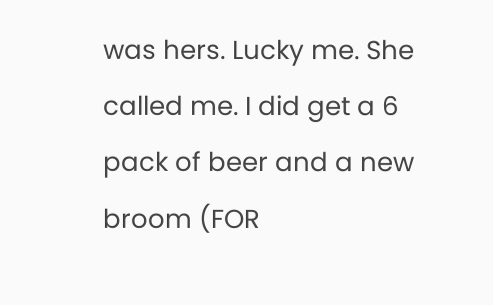was hers. Lucky me. She called me. I did get a 6 pack of beer and a new broom (FOR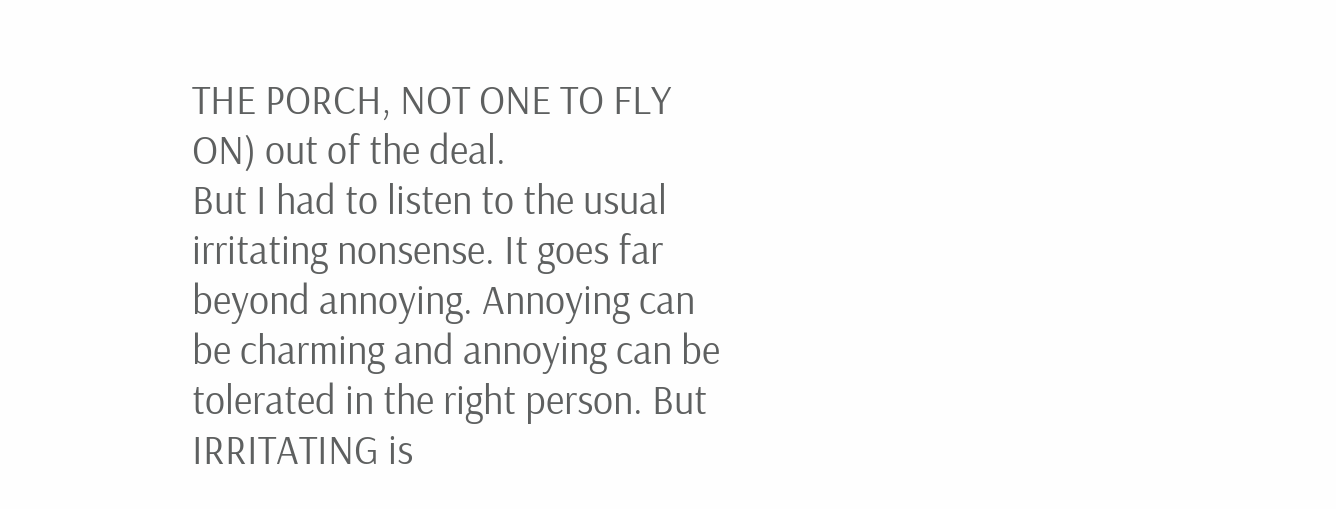THE PORCH, NOT ONE TO FLY ON) out of the deal.
But I had to listen to the usual irritating nonsense. It goes far beyond annoying. Annoying can be charming and annoying can be tolerated in the right person. But IRRITATING is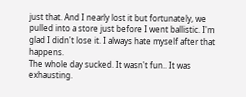just that. And I nearly lost it but fortunately, we pulled into a store just before I went ballistic. I'm glad I didn't lose it. I always hate myself after that happens.
The whole day sucked. It wasn't fun.. It was exhausting.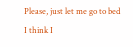Please, just let me go to bed
I think I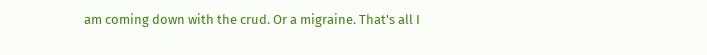am coming down with the crud. Or a migraine. That's all I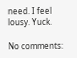need. I feel lousy. Yuck.

No comments: